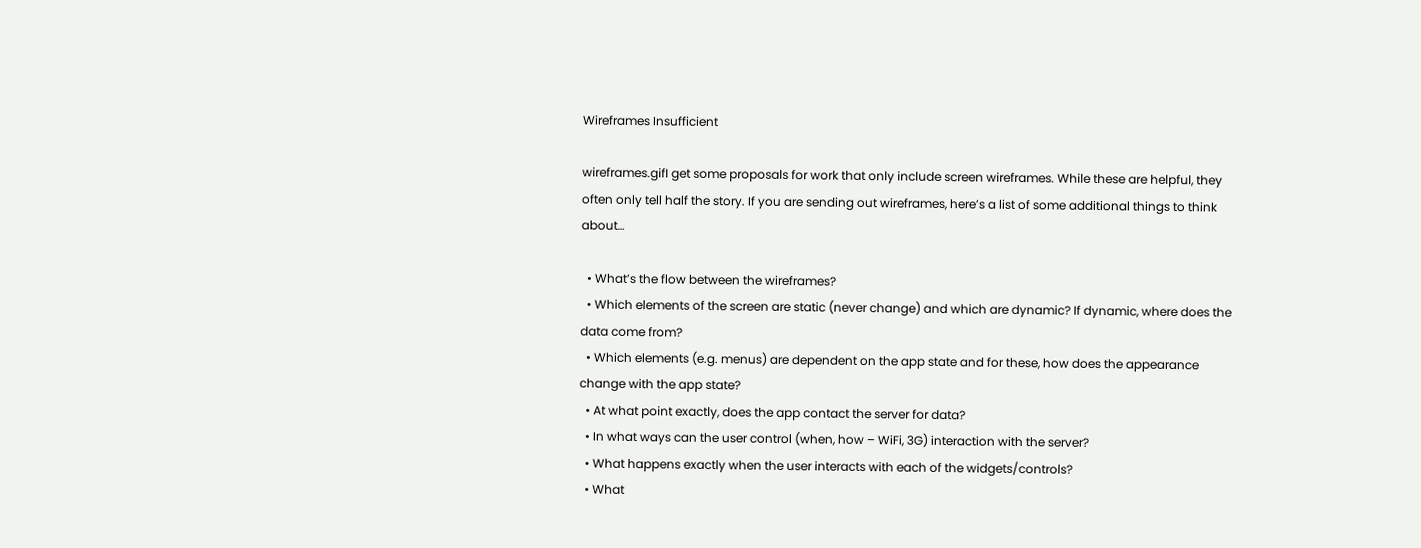Wireframes Insufficient

wireframes.gifI get some proposals for work that only include screen wireframes. While these are helpful, they often only tell half the story. If you are sending out wireframes, here’s a list of some additional things to think about…

  • What’s the flow between the wireframes?
  • Which elements of the screen are static (never change) and which are dynamic? If dynamic, where does the data come from?
  • Which elements (e.g. menus) are dependent on the app state and for these, how does the appearance change with the app state?
  • At what point exactly, does the app contact the server for data?
  • In what ways can the user control (when, how – WiFi, 3G) interaction with the server?
  • What happens exactly when the user interacts with each of the widgets/controls?
  • What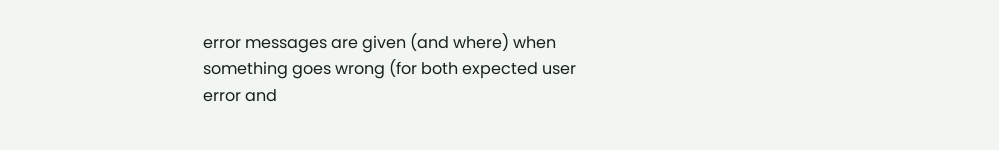error messages are given (and where) when something goes wrong (for both expected user error and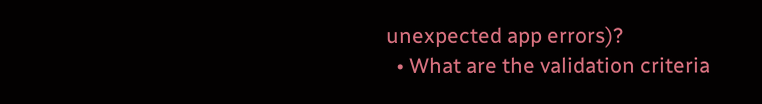unexpected app errors)?
  • What are the validation criteria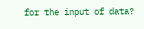for the input of data?